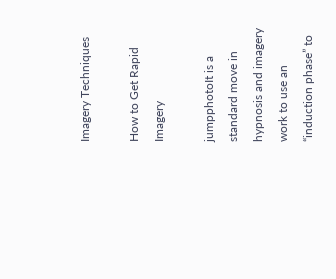Imagery Techniques

How to Get Rapid Imagery

jumpphotoIt is a standard move in hypnosis and imagery work to use an “induction phase” to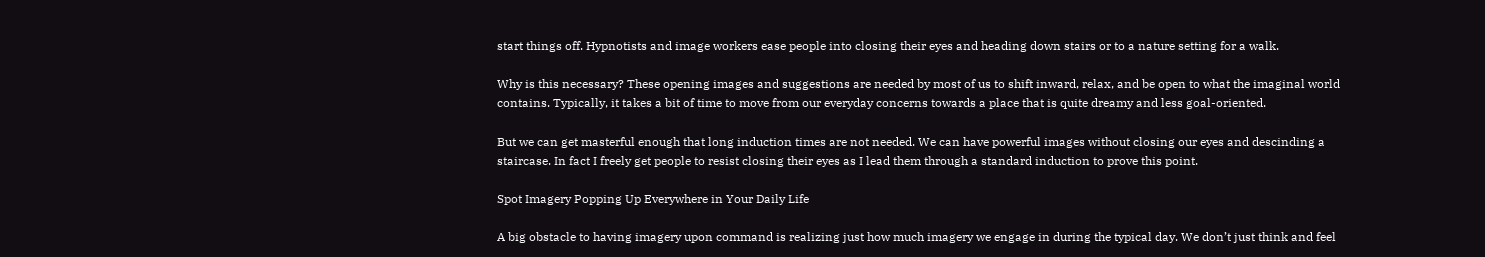start things off. Hypnotists and image workers ease people into closing their eyes and heading down stairs or to a nature setting for a walk.

Why is this necessary? These opening images and suggestions are needed by most of us to shift inward, relax, and be open to what the imaginal world contains. Typically, it takes a bit of time to move from our everyday concerns towards a place that is quite dreamy and less goal-oriented.

But we can get masterful enough that long induction times are not needed. We can have powerful images without closing our eyes and descinding a staircase. In fact I freely get people to resist closing their eyes as I lead them through a standard induction to prove this point.

Spot Imagery Popping Up Everywhere in Your Daily Life

A big obstacle to having imagery upon command is realizing just how much imagery we engage in during the typical day. We don’t just think and feel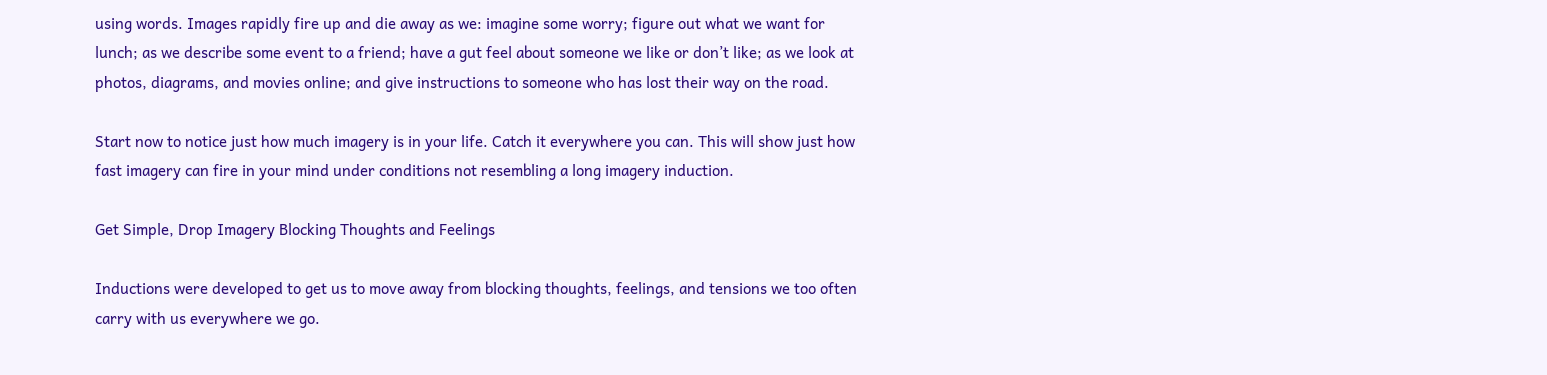using words. Images rapidly fire up and die away as we: imagine some worry; figure out what we want for lunch; as we describe some event to a friend; have a gut feel about someone we like or don’t like; as we look at photos, diagrams, and movies online; and give instructions to someone who has lost their way on the road.

Start now to notice just how much imagery is in your life. Catch it everywhere you can. This will show just how fast imagery can fire in your mind under conditions not resembling a long imagery induction.

Get Simple, Drop Imagery Blocking Thoughts and Feelings

Inductions were developed to get us to move away from blocking thoughts, feelings, and tensions we too often carry with us everywhere we go.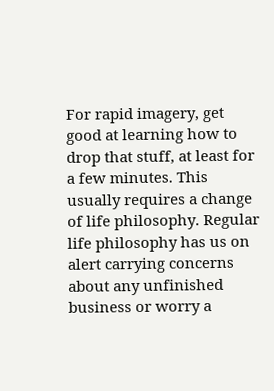For rapid imagery, get good at learning how to drop that stuff, at least for a few minutes. This usually requires a change of life philosophy. Regular life philosophy has us on alert carrying concerns about any unfinished business or worry a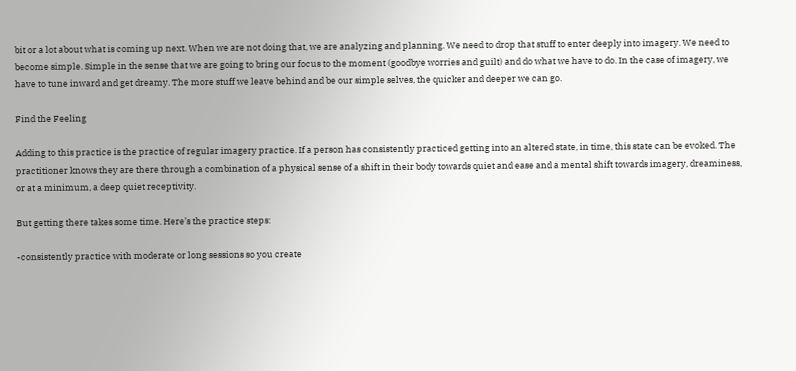bit or a lot about what is coming up next. When we are not doing that, we are analyzing and planning. We need to drop that stuff to enter deeply into imagery. We need to become simple. Simple in the sense that we are going to bring our focus to the moment (goodbye worries and guilt) and do what we have to do. In the case of imagery, we have to tune inward and get dreamy. The more stuff we leave behind and be our simple selves, the quicker and deeper we can go.

Find the Feeling

Adding to this practice is the practice of regular imagery practice. If a person has consistently practiced getting into an altered state, in time, this state can be evoked. The practitioner knows they are there through a combination of a physical sense of a shift in their body towards quiet and ease and a mental shift towards imagery, dreaminess, or at a minimum, a deep quiet receptivity.

But getting there takes some time. Here’s the practice steps:

-consistently practice with moderate or long sessions so you create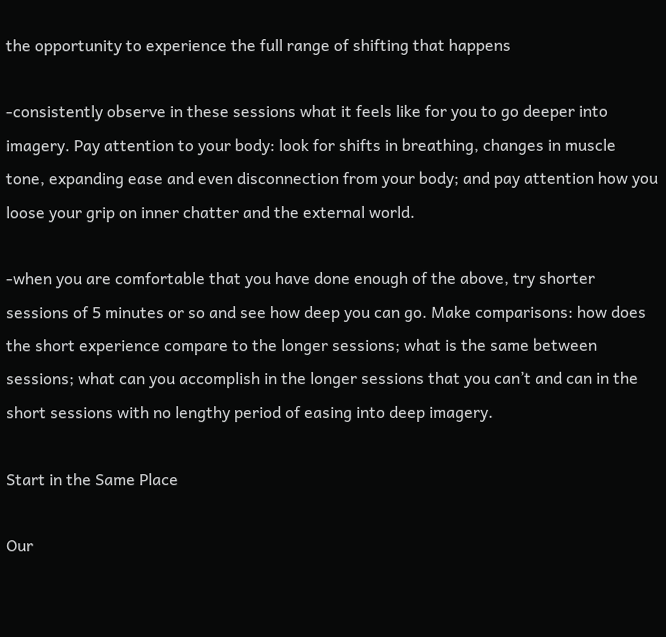the opportunity to experience the full range of shifting that happens

-consistently observe in these sessions what it feels like for you to go deeper into imagery. Pay attention to your body: look for shifts in breathing, changes in muscle tone, expanding ease and even disconnection from your body; and pay attention how you loose your grip on inner chatter and the external world.

-when you are comfortable that you have done enough of the above, try shorter sessions of 5 minutes or so and see how deep you can go. Make comparisons: how does the short experience compare to the longer sessions; what is the same between sessions; what can you accomplish in the longer sessions that you can’t and can in the short sessions with no lengthy period of easing into deep imagery.

Start in the Same Place

Our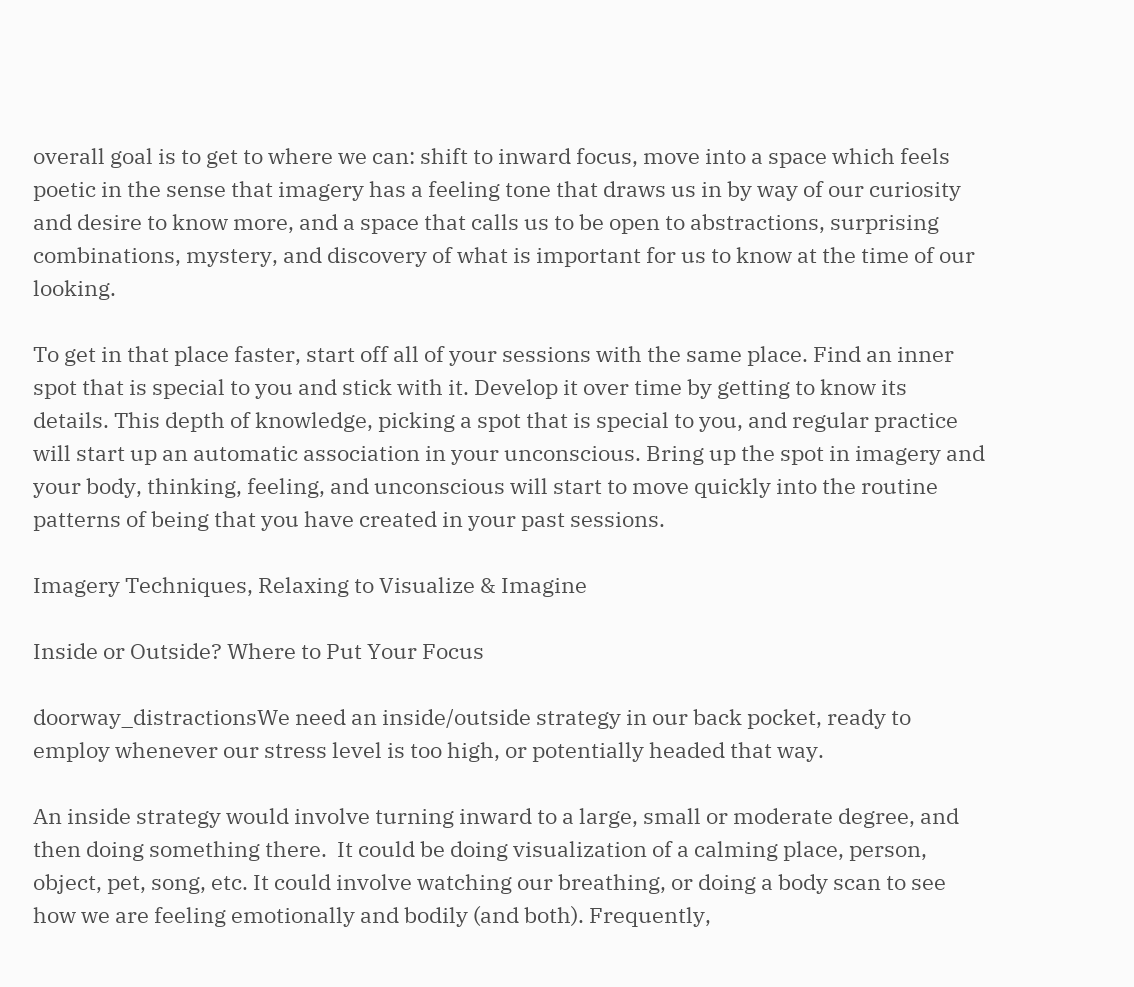overall goal is to get to where we can: shift to inward focus, move into a space which feels poetic in the sense that imagery has a feeling tone that draws us in by way of our curiosity and desire to know more, and a space that calls us to be open to abstractions, surprising combinations, mystery, and discovery of what is important for us to know at the time of our looking.

To get in that place faster, start off all of your sessions with the same place. Find an inner spot that is special to you and stick with it. Develop it over time by getting to know its details. This depth of knowledge, picking a spot that is special to you, and regular practice will start up an automatic association in your unconscious. Bring up the spot in imagery and your body, thinking, feeling, and unconscious will start to move quickly into the routine patterns of being that you have created in your past sessions.

Imagery Techniques, Relaxing to Visualize & Imagine

Inside or Outside? Where to Put Your Focus

doorway_distractionsWe need an inside/outside strategy in our back pocket, ready to employ whenever our stress level is too high, or potentially headed that way.

An inside strategy would involve turning inward to a large, small or moderate degree, and then doing something there.  It could be doing visualization of a calming place, person, object, pet, song, etc. It could involve watching our breathing, or doing a body scan to see how we are feeling emotionally and bodily (and both). Frequently,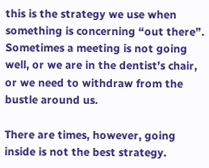this is the strategy we use when something is concerning “out there”. Sometimes a meeting is not going well, or we are in the dentist’s chair, or we need to withdraw from the bustle around us.

There are times, however, going inside is not the best strategy.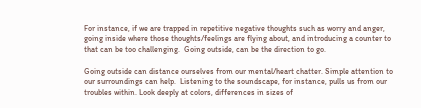For instance, if we are trapped in repetitive negative thoughts such as worry and anger, going inside where those thoughts/feelings are flying about, and introducing a counter to that can be too challenging.  Going outside, can be the direction to go.

Going outside can distance ourselves from our mental/heart chatter. Simple attention to our surroundings can help.  Listening to the soundscape, for instance, pulls us from our troubles within. Look deeply at colors, differences in sizes of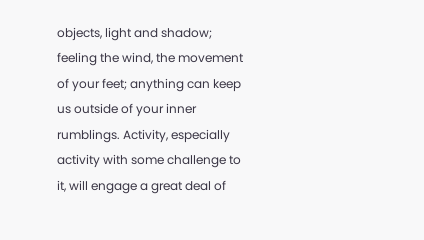objects, light and shadow; feeling the wind, the movement of your feet; anything can keep us outside of your inner rumblings. Activity, especially activity with some challenge to it, will engage a great deal of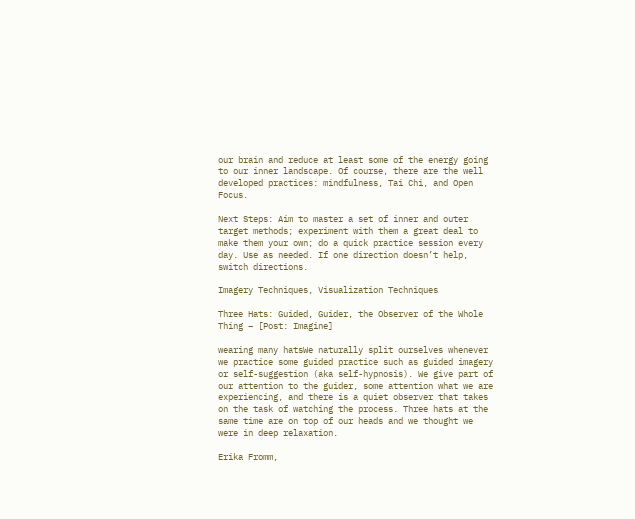our brain and reduce at least some of the energy going to our inner landscape. Of course, there are the well developed practices: mindfulness, Tai Chi, and Open Focus.

Next Steps: Aim to master a set of inner and outer target methods; experiment with them a great deal to make them your own; do a quick practice session every day. Use as needed. If one direction doesn’t help, switch directions.

Imagery Techniques, Visualization Techniques

Three Hats: Guided, Guider, the Observer of the Whole Thing – [Post: Imagine]

wearing many hatsWe naturally split ourselves whenever we practice some guided practice such as guided imagery or self-suggestion (aka self-hypnosis). We give part of our attention to the guider, some attention what we are experiencing, and there is a quiet observer that takes on the task of watching the process. Three hats at the same time are on top of our heads and we thought we were in deep relaxation.

Erika Fromm,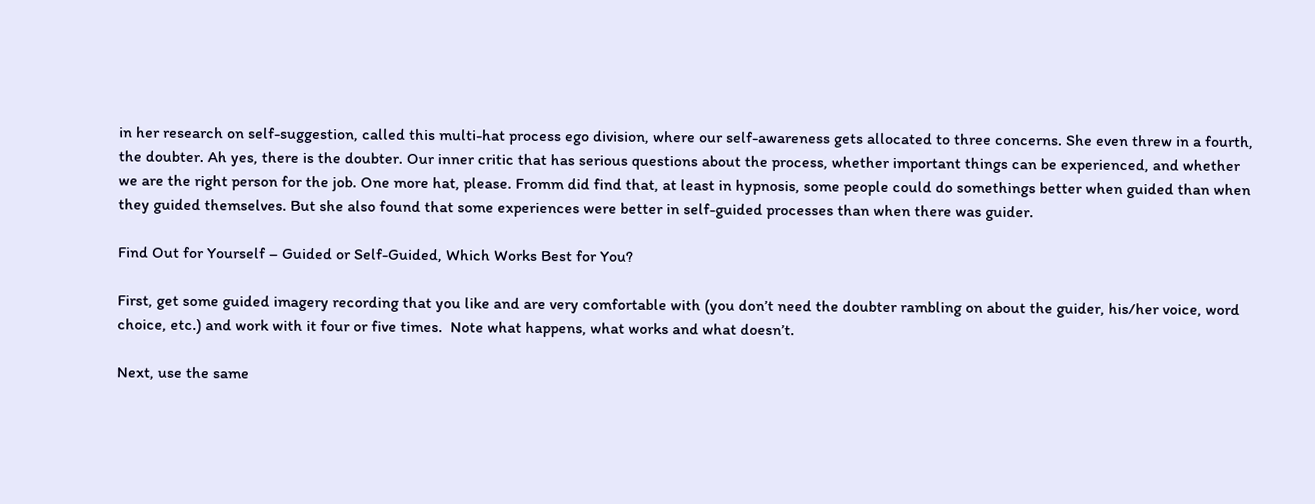in her research on self-suggestion, called this multi-hat process ego division, where our self-awareness gets allocated to three concerns. She even threw in a fourth, the doubter. Ah yes, there is the doubter. Our inner critic that has serious questions about the process, whether important things can be experienced, and whether we are the right person for the job. One more hat, please. Fromm did find that, at least in hypnosis, some people could do somethings better when guided than when they guided themselves. But she also found that some experiences were better in self-guided processes than when there was guider.

Find Out for Yourself – Guided or Self-Guided, Which Works Best for You?

First, get some guided imagery recording that you like and are very comfortable with (you don’t need the doubter rambling on about the guider, his/her voice, word choice, etc.) and work with it four or five times.  Note what happens, what works and what doesn’t.

Next, use the same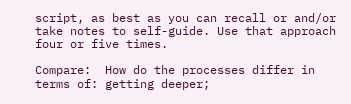script, as best as you can recall or and/or take notes to self-guide. Use that approach four or five times.

Compare:  How do the processes differ in terms of: getting deeper;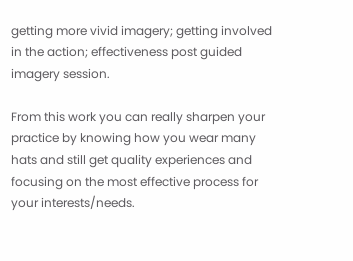getting more vivid imagery; getting involved in the action; effectiveness post guided imagery session.

From this work you can really sharpen your practice by knowing how you wear many hats and still get quality experiences and focusing on the most effective process for your interests/needs.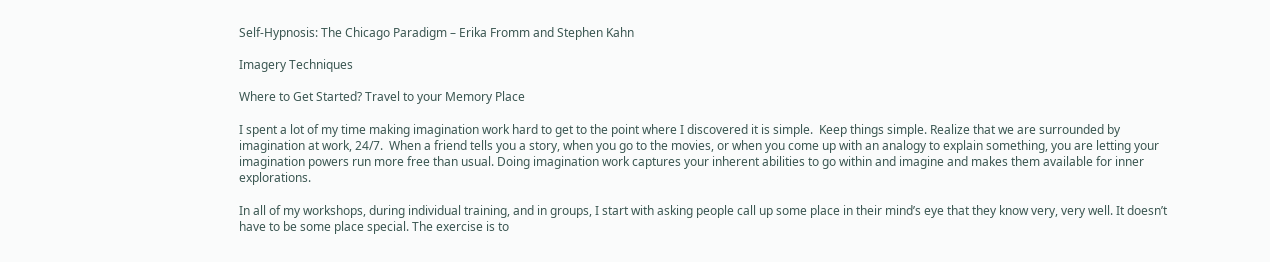Self-Hypnosis: The Chicago Paradigm – Erika Fromm and Stephen Kahn

Imagery Techniques

Where to Get Started? Travel to your Memory Place

I spent a lot of my time making imagination work hard to get to the point where I discovered it is simple.  Keep things simple. Realize that we are surrounded by imagination at work, 24/7.  When a friend tells you a story, when you go to the movies, or when you come up with an analogy to explain something, you are letting your imagination powers run more free than usual. Doing imagination work captures your inherent abilities to go within and imagine and makes them available for inner explorations.

In all of my workshops, during individual training, and in groups, I start with asking people call up some place in their mind’s eye that they know very, very well. It doesn’t have to be some place special. The exercise is to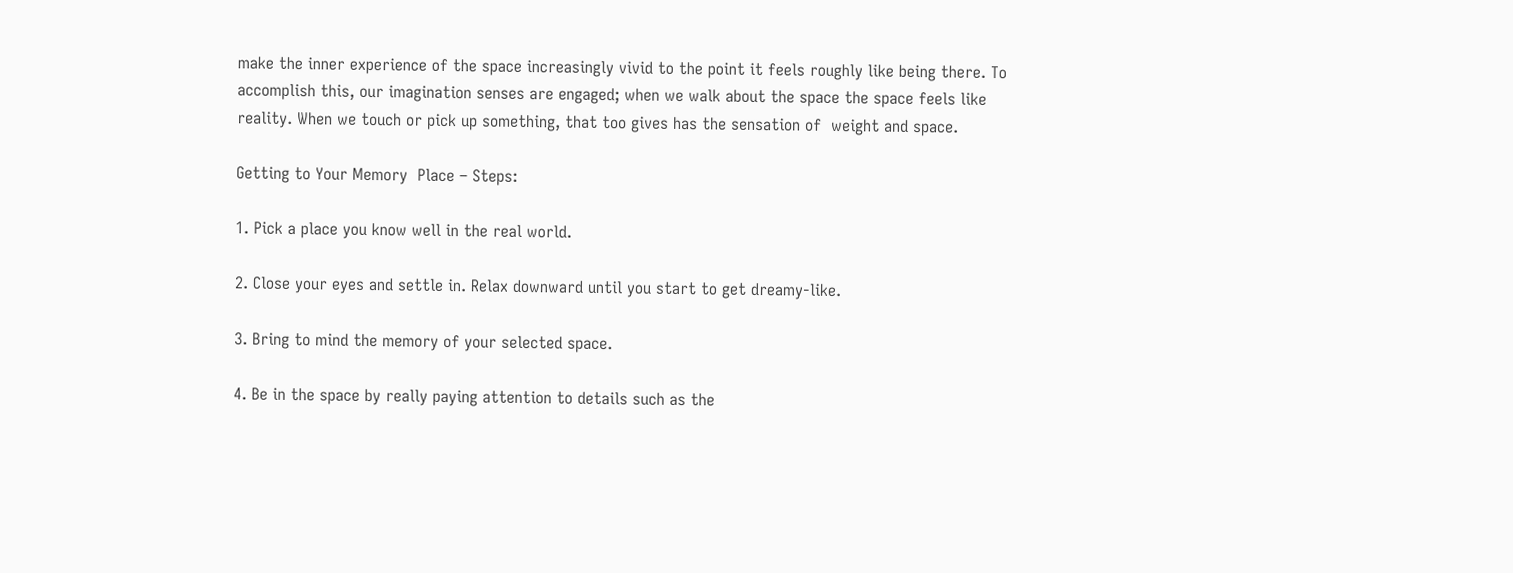make the inner experience of the space increasingly vivid to the point it feels roughly like being there. To accomplish this, our imagination senses are engaged; when we walk about the space the space feels like reality. When we touch or pick up something, that too gives has the sensation of  weight and space.

Getting to Your Memory  Place – Steps:

1. Pick a place you know well in the real world.

2. Close your eyes and settle in. Relax downward until you start to get dreamy-like.

3. Bring to mind the memory of your selected space.

4. Be in the space by really paying attention to details such as the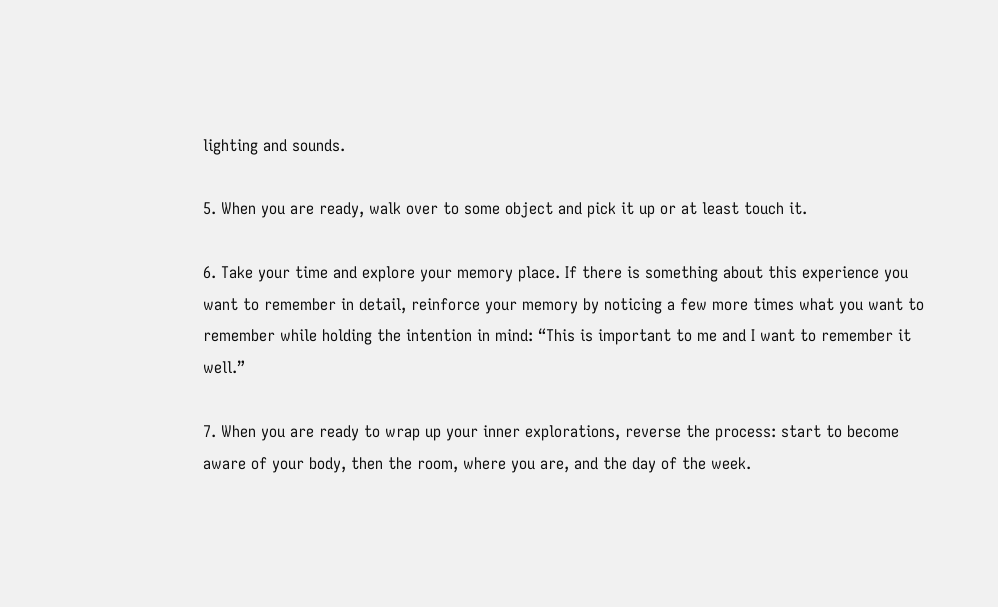lighting and sounds.

5. When you are ready, walk over to some object and pick it up or at least touch it.

6. Take your time and explore your memory place. If there is something about this experience you want to remember in detail, reinforce your memory by noticing a few more times what you want to remember while holding the intention in mind: “This is important to me and I want to remember it well.”

7. When you are ready to wrap up your inner explorations, reverse the process: start to become aware of your body, then the room, where you are, and the day of the week.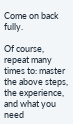Come on back fully.

Of course, repeat many times to: master the above steps, the experience, and what you need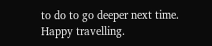to do to go deeper next time. Happy travelling.